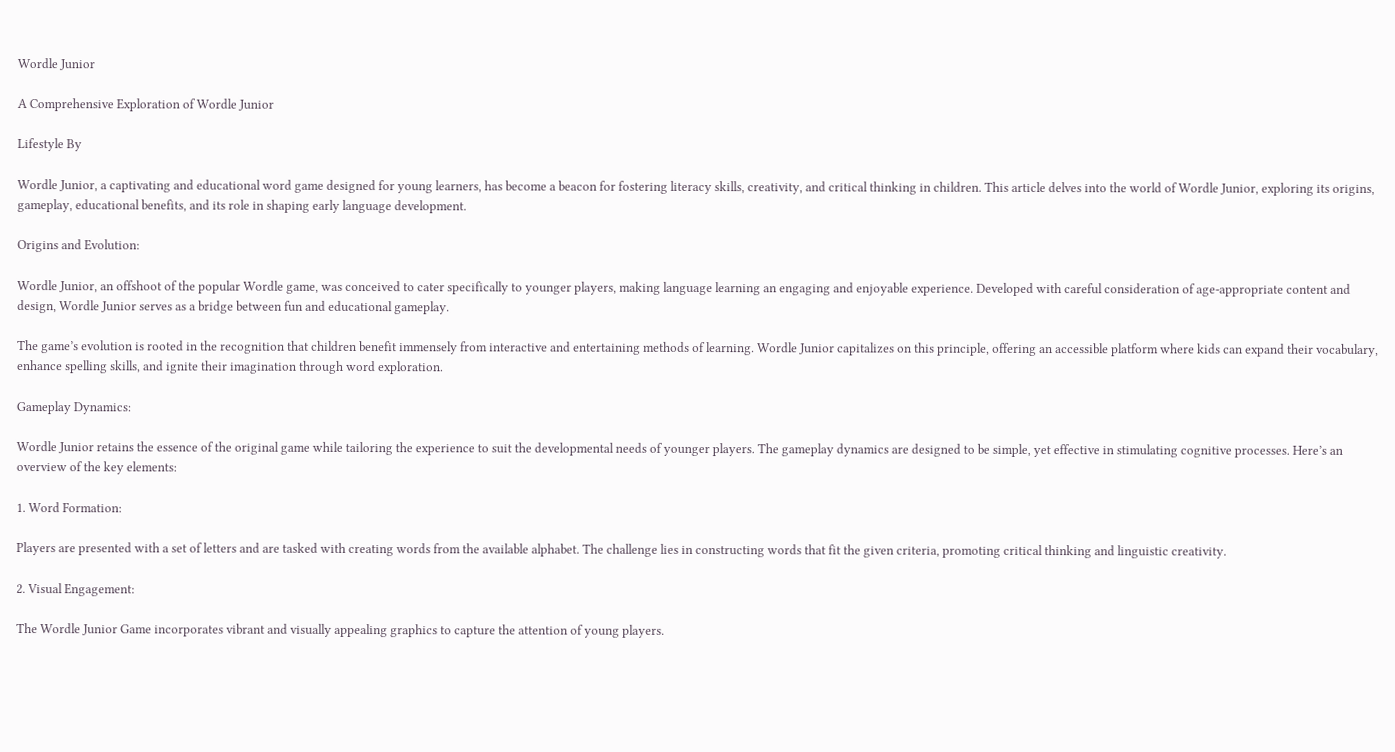Wordle Junior

A Comprehensive Exploration of Wordle Junior

Lifestyle By

Wordle Junior, a captivating and educational word game designed for young learners, has become a beacon for fostering literacy skills, creativity, and critical thinking in children. This article delves into the world of Wordle Junior, exploring its origins, gameplay, educational benefits, and its role in shaping early language development.

Origins and Evolution:

Wordle Junior, an offshoot of the popular Wordle game, was conceived to cater specifically to younger players, making language learning an engaging and enjoyable experience. Developed with careful consideration of age-appropriate content and design, Wordle Junior serves as a bridge between fun and educational gameplay.

The game’s evolution is rooted in the recognition that children benefit immensely from interactive and entertaining methods of learning. Wordle Junior capitalizes on this principle, offering an accessible platform where kids can expand their vocabulary, enhance spelling skills, and ignite their imagination through word exploration.

Gameplay Dynamics:

Wordle Junior retains the essence of the original game while tailoring the experience to suit the developmental needs of younger players. The gameplay dynamics are designed to be simple, yet effective in stimulating cognitive processes. Here’s an overview of the key elements:

1. Word Formation:

Players are presented with a set of letters and are tasked with creating words from the available alphabet. The challenge lies in constructing words that fit the given criteria, promoting critical thinking and linguistic creativity.

2. Visual Engagement:

The Wordle Junior Game incorporates vibrant and visually appealing graphics to capture the attention of young players.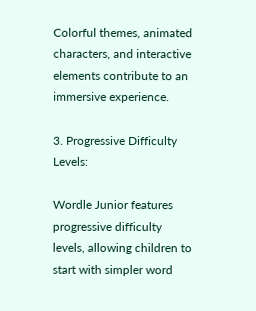Colorful themes, animated characters, and interactive elements contribute to an immersive experience.

3. Progressive Difficulty Levels:

Wordle Junior features progressive difficulty levels, allowing children to start with simpler word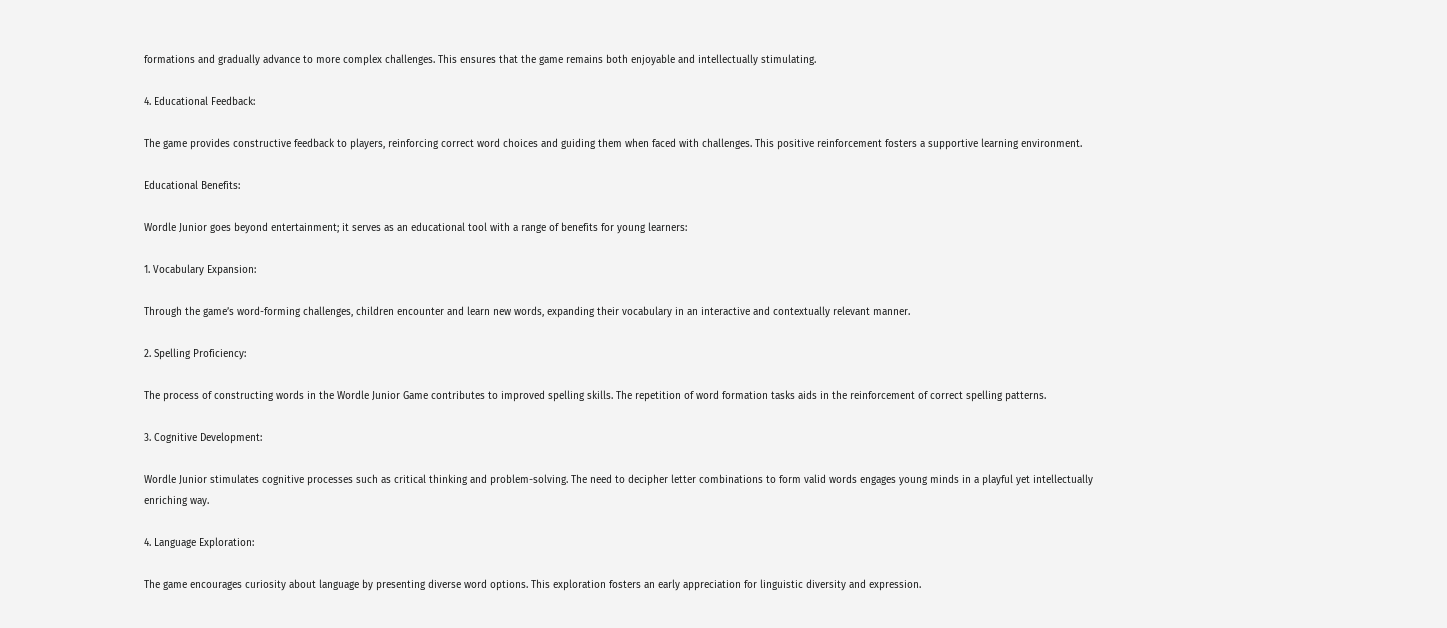formations and gradually advance to more complex challenges. This ensures that the game remains both enjoyable and intellectually stimulating.

4. Educational Feedback:

The game provides constructive feedback to players, reinforcing correct word choices and guiding them when faced with challenges. This positive reinforcement fosters a supportive learning environment.

Educational Benefits:

Wordle Junior goes beyond entertainment; it serves as an educational tool with a range of benefits for young learners:

1. Vocabulary Expansion:

Through the game’s word-forming challenges, children encounter and learn new words, expanding their vocabulary in an interactive and contextually relevant manner.

2. Spelling Proficiency:

The process of constructing words in the Wordle Junior Game contributes to improved spelling skills. The repetition of word formation tasks aids in the reinforcement of correct spelling patterns.

3. Cognitive Development:

Wordle Junior stimulates cognitive processes such as critical thinking and problem-solving. The need to decipher letter combinations to form valid words engages young minds in a playful yet intellectually enriching way.

4. Language Exploration:

The game encourages curiosity about language by presenting diverse word options. This exploration fosters an early appreciation for linguistic diversity and expression.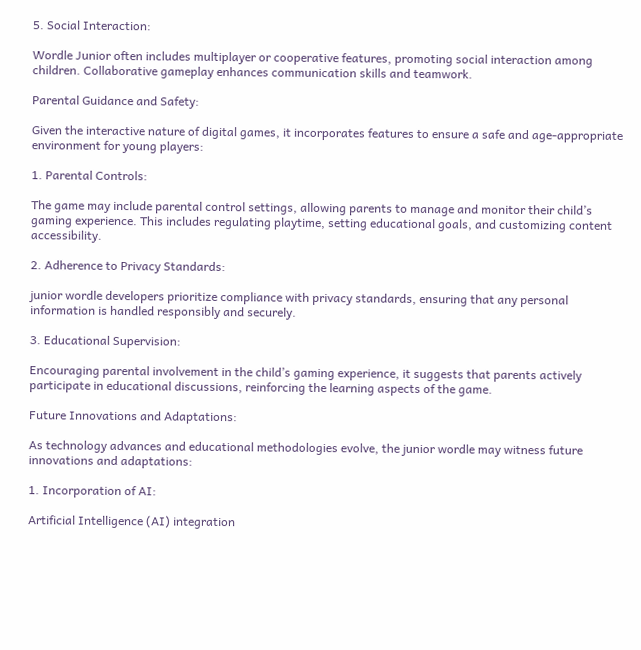5. Social Interaction:

Wordle Junior often includes multiplayer or cooperative features, promoting social interaction among children. Collaborative gameplay enhances communication skills and teamwork.

Parental Guidance and Safety:

Given the interactive nature of digital games, it incorporates features to ensure a safe and age-appropriate environment for young players:

1. Parental Controls:

The game may include parental control settings, allowing parents to manage and monitor their child’s gaming experience. This includes regulating playtime, setting educational goals, and customizing content accessibility.

2. Adherence to Privacy Standards:

junior wordle developers prioritize compliance with privacy standards, ensuring that any personal information is handled responsibly and securely.

3. Educational Supervision:

Encouraging parental involvement in the child’s gaming experience, it suggests that parents actively participate in educational discussions, reinforcing the learning aspects of the game.

Future Innovations and Adaptations:

As technology advances and educational methodologies evolve, the junior wordle may witness future innovations and adaptations:

1. Incorporation of AI:

Artificial Intelligence (AI) integration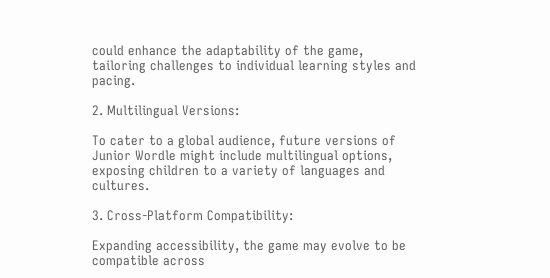could enhance the adaptability of the game, tailoring challenges to individual learning styles and pacing.

2. Multilingual Versions:

To cater to a global audience, future versions of Junior Wordle might include multilingual options, exposing children to a variety of languages and cultures.

3. Cross-Platform Compatibility:

Expanding accessibility, the game may evolve to be compatible across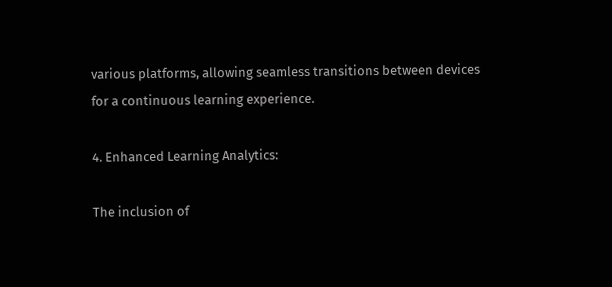various platforms, allowing seamless transitions between devices for a continuous learning experience.

4. Enhanced Learning Analytics:

The inclusion of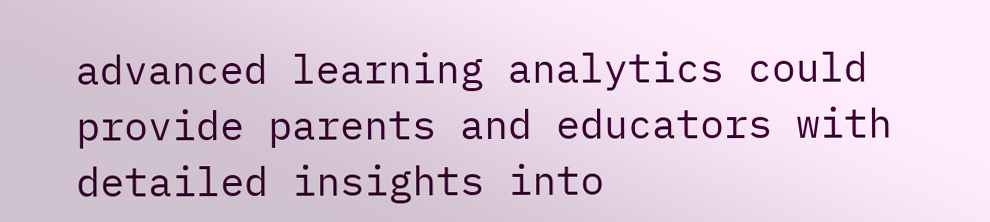advanced learning analytics could provide parents and educators with detailed insights into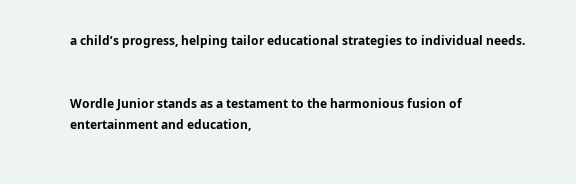a child’s progress, helping tailor educational strategies to individual needs.


Wordle Junior stands as a testament to the harmonious fusion of entertainment and education,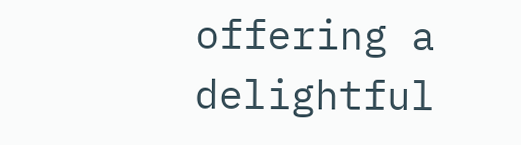offering a delightful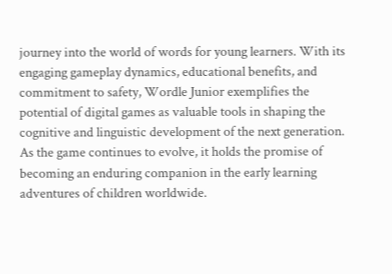journey into the world of words for young learners. With its engaging gameplay dynamics, educational benefits, and commitment to safety, Wordle Junior exemplifies the potential of digital games as valuable tools in shaping the cognitive and linguistic development of the next generation. As the game continues to evolve, it holds the promise of becoming an enduring companion in the early learning adventures of children worldwide.